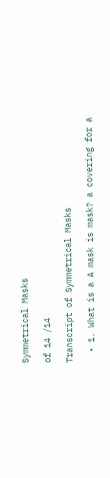Symmetrical Masks

of 14 /14

Transcript of Symmetrical Masks

  • 1. What is a A mask is mask? a covering for a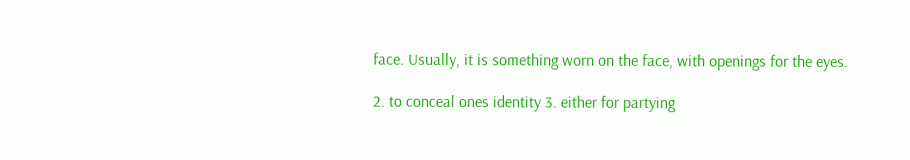face. Usually, it is something worn on the face, with openings for the eyes.

2. to conceal ones identity 3. either for partying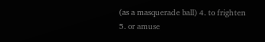(as a masquerade ball) 4. to frighten 5. or amuse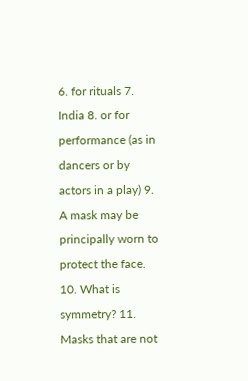6. for rituals 7. India 8. or for performance (as in dancers or by actors in a play) 9. A mask may be principally worn to protect the face. 10. What is symmetry? 11. Masks that are not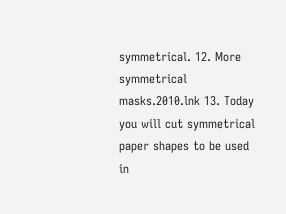symmetrical. 12. More symmetrical masks.2010.lnk 13. Today you will cut symmetrical paper shapes to be used in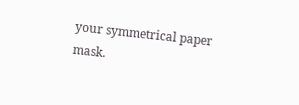your symmetrical paper mask.